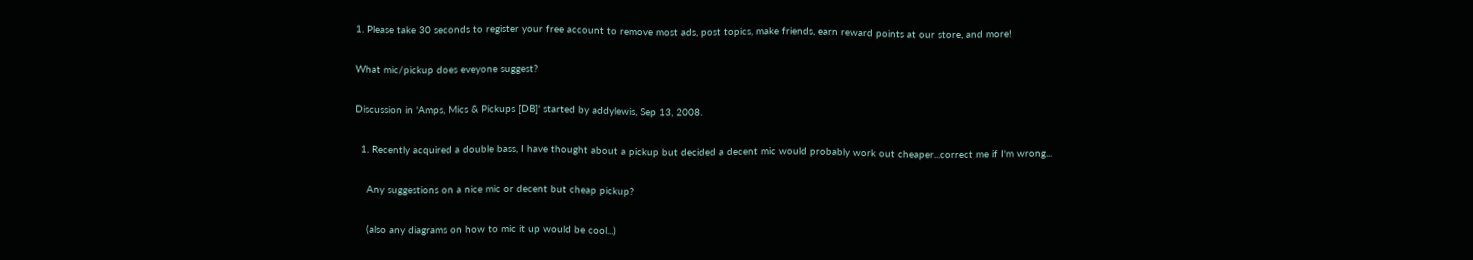1. Please take 30 seconds to register your free account to remove most ads, post topics, make friends, earn reward points at our store, and more!

What mic/pickup does eveyone suggest?

Discussion in 'Amps, Mics & Pickups [DB]' started by addylewis, Sep 13, 2008.

  1. Recently acquired a double bass, I have thought about a pickup but decided a decent mic would probably work out cheaper...correct me if I'm wrong...

    Any suggestions on a nice mic or decent but cheap pickup?

    (also any diagrams on how to mic it up would be cool...)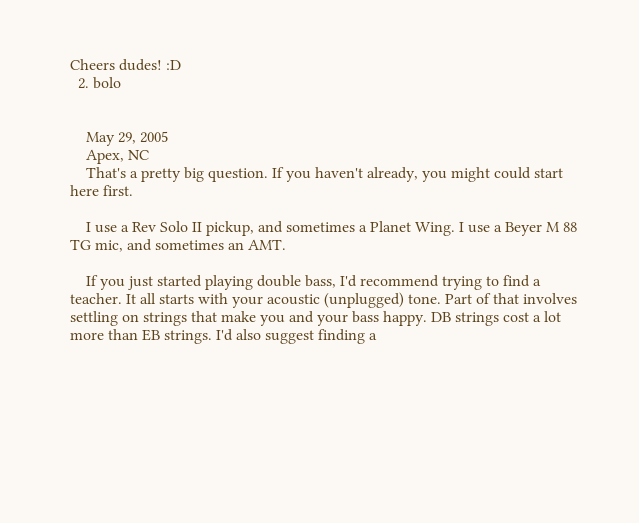Cheers dudes! :D
  2. bolo


    May 29, 2005
    Apex, NC
    That's a pretty big question. If you haven't already, you might could start here first.

    I use a Rev Solo II pickup, and sometimes a Planet Wing. I use a Beyer M 88 TG mic, and sometimes an AMT.

    If you just started playing double bass, I'd recommend trying to find a teacher. It all starts with your acoustic (unplugged) tone. Part of that involves settling on strings that make you and your bass happy. DB strings cost a lot more than EB strings. I'd also suggest finding a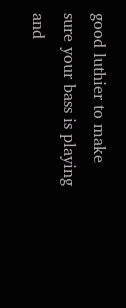good luthier to make sure your bass is playing and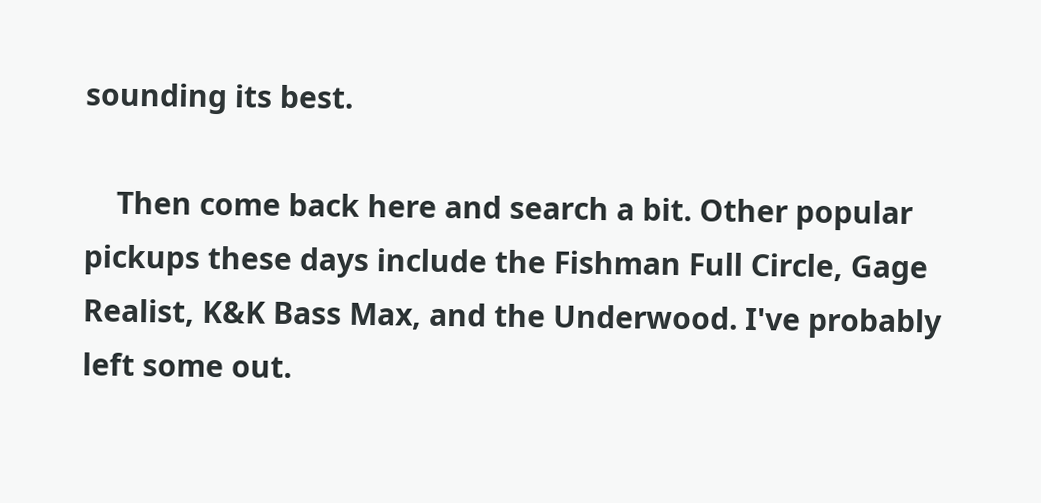sounding its best.

    Then come back here and search a bit. Other popular pickups these days include the Fishman Full Circle, Gage Realist, K&K Bass Max, and the Underwood. I've probably left some out.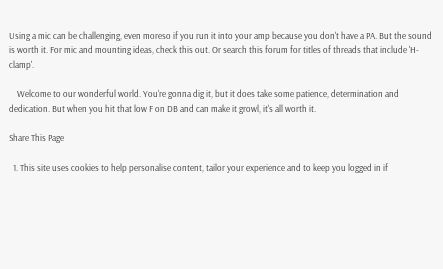Using a mic can be challenging, even moreso if you run it into your amp because you don't have a PA. But the sound is worth it. For mic and mounting ideas, check this out. Or search this forum for titles of threads that include 'H-clamp'.

    Welcome to our wonderful world. You're gonna dig it, but it does take some patience, determination and dedication. But when you hit that low F on DB and can make it growl, it's all worth it.

Share This Page

  1. This site uses cookies to help personalise content, tailor your experience and to keep you logged in if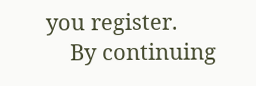you register.
    By continuing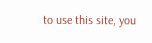to use this site, you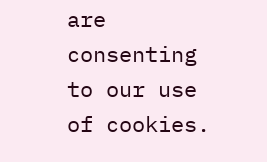are consenting to our use of cookies.